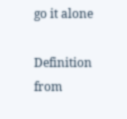go it alone

Definition from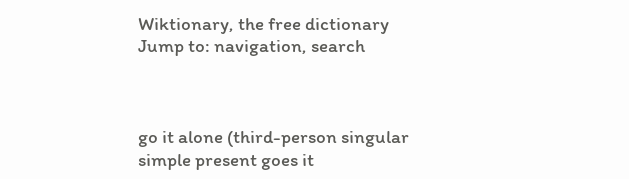Wiktionary, the free dictionary
Jump to: navigation, search



go it alone (third-person singular simple present goes it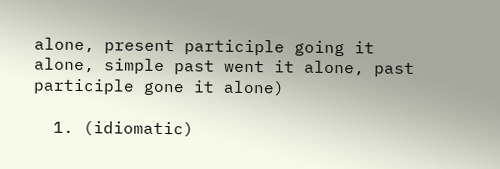alone, present participle going it alone, simple past went it alone, past participle gone it alone)

  1. (idiomatic)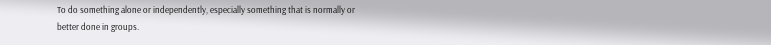To do something alone or independently, especially something that is normally or better done in groups.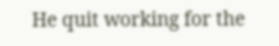He quit working for the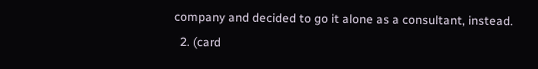company and decided to go it alone as a consultant, instead.
  2. (card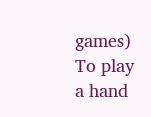games) To play a hand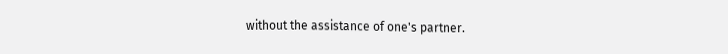without the assistance of one's partner.